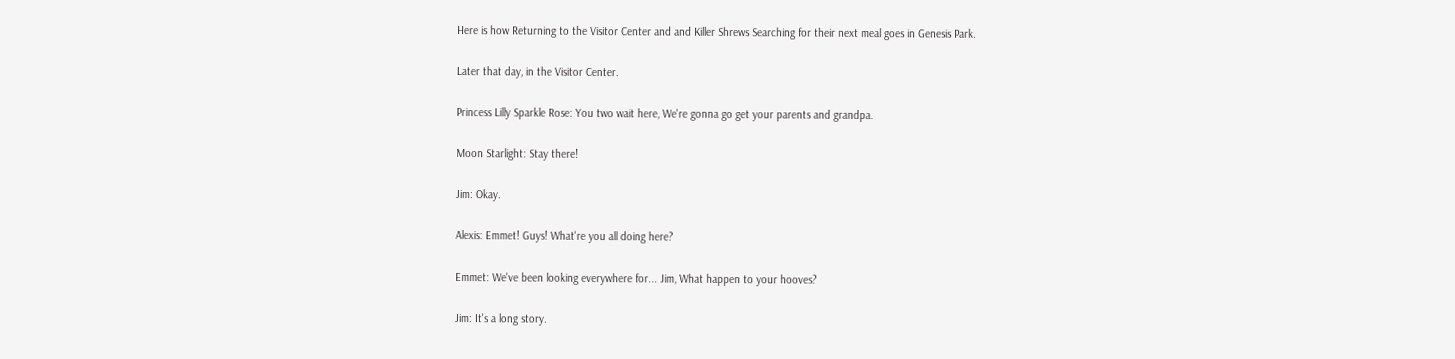Here is how Returning to the Visitor Center and and Killer Shrews Searching for their next meal goes in Genesis Park.

Later that day, in the Visitor Center.

Princess Lilly Sparkle Rose: You two wait here, We're gonna go get your parents and grandpa.

Moon Starlight: Stay there!

Jim: Okay.

Alexis: Emmet! Guys! What're you all doing here?

Emmet: We've been looking everywhere for... Jim, What happen to your hooves?

Jim: It's a long story.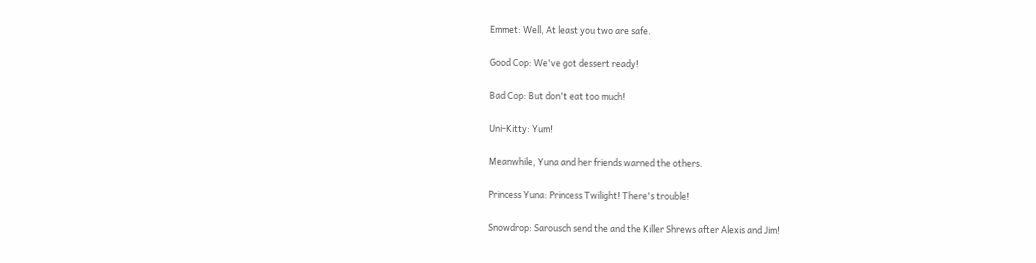Emmet: Well, At least you two are safe.

Good Cop: We've got dessert ready!

Bad Cop: But don't eat too much!

Uni-Kitty: Yum!

Meanwhile, Yuna and her friends warned the others.

Princess Yuna: Princess Twilight! There's trouble!

Snowdrop: Sarousch send the and the Killer Shrews after Alexis and Jim!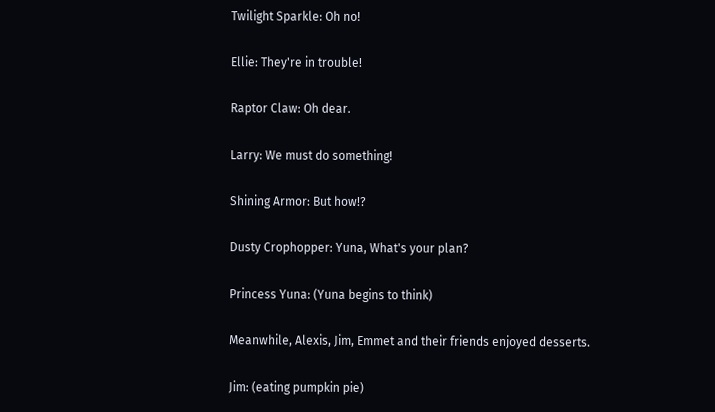Twilight Sparkle: Oh no!

Ellie: They're in trouble!

Raptor Claw: Oh dear.

Larry: We must do something!

Shining Armor: But how!?

Dusty Crophopper: Yuna, What's your plan?

Princess Yuna: (Yuna begins to think)

Meanwhile, Alexis, Jim, Emmet and their friends enjoyed desserts.

Jim: (eating pumpkin pie)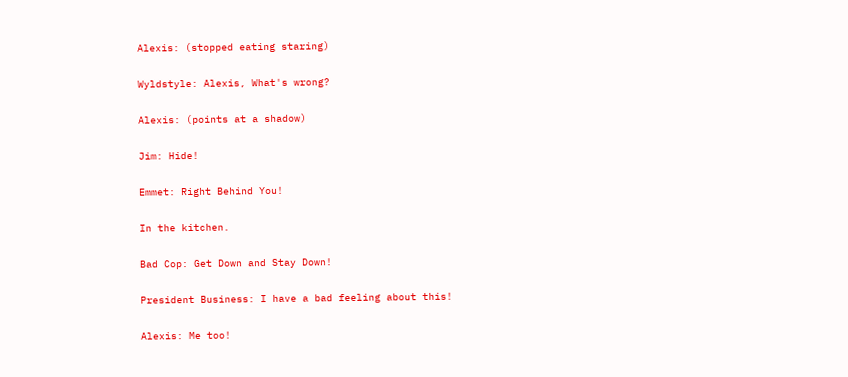Alexis: (stopped eating staring)

Wyldstyle: Alexis, What's wrong?

Alexis: (points at a shadow)

Jim: Hide!

Emmet: Right Behind You!

In the kitchen.

Bad Cop: Get Down and Stay Down!

President Business: I have a bad feeling about this!

Alexis: Me too!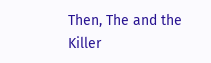Then, The and the Killer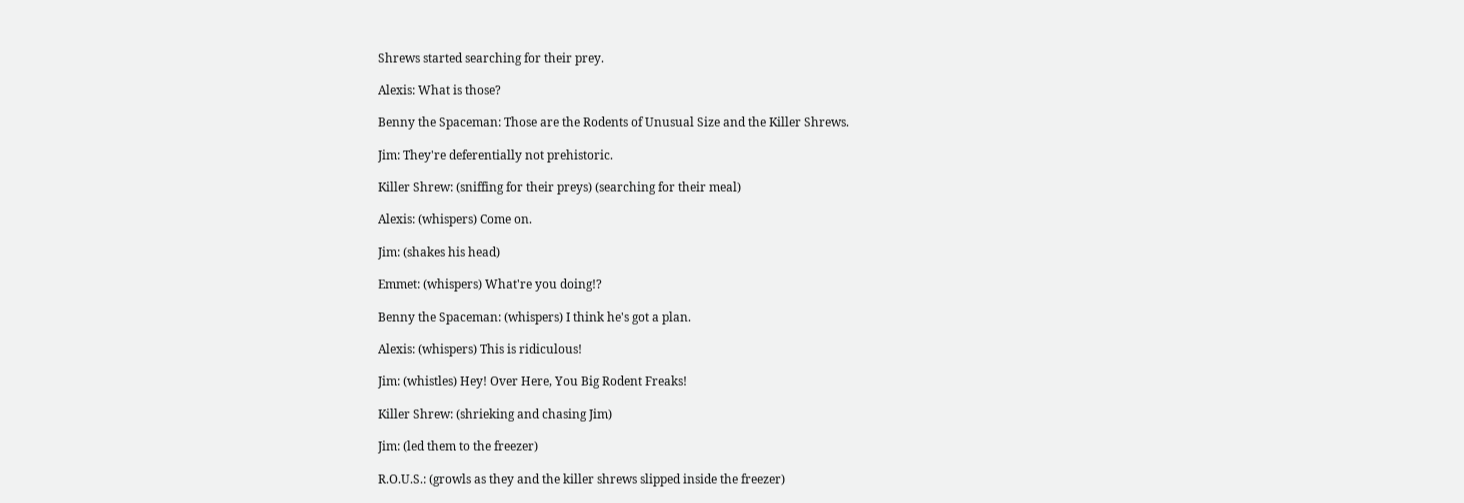Shrews started searching for their prey.

Alexis: What is those?

Benny the Spaceman: Those are the Rodents of Unusual Size and the Killer Shrews.

Jim: They're deferentially not prehistoric.

Killer Shrew: (sniffing for their preys) (searching for their meal)

Alexis: (whispers) Come on.

Jim: (shakes his head)

Emmet: (whispers) What're you doing!?

Benny the Spaceman: (whispers) I think he's got a plan.

Alexis: (whispers) This is ridiculous!

Jim: (whistles) Hey! Over Here, You Big Rodent Freaks!

Killer Shrew: (shrieking and chasing Jim)

Jim: (led them to the freezer)

R.O.U.S.: (growls as they and the killer shrews slipped inside the freezer)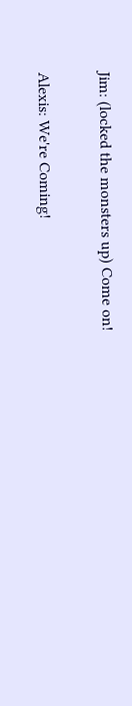Jim: (locked the monsters up) Come on!

Alexis: We're Coming!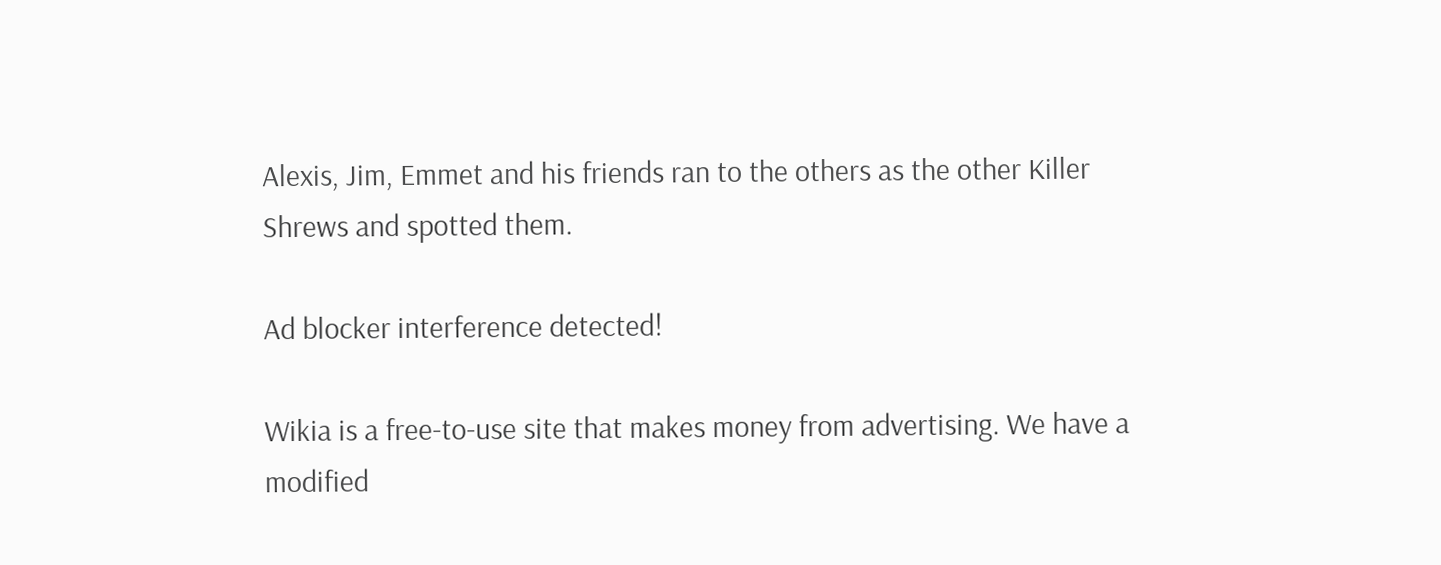Alexis, Jim, Emmet and his friends ran to the others as the other Killer Shrews and spotted them.

Ad blocker interference detected!

Wikia is a free-to-use site that makes money from advertising. We have a modified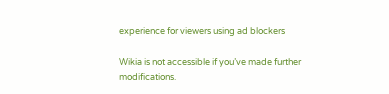experience for viewers using ad blockers

Wikia is not accessible if you’ve made further modifications.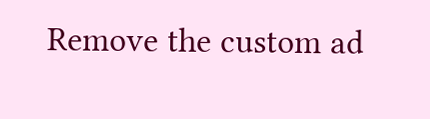Remove the custom ad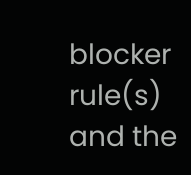blocker rule(s) and the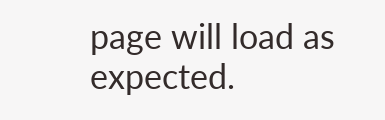page will load as expected.